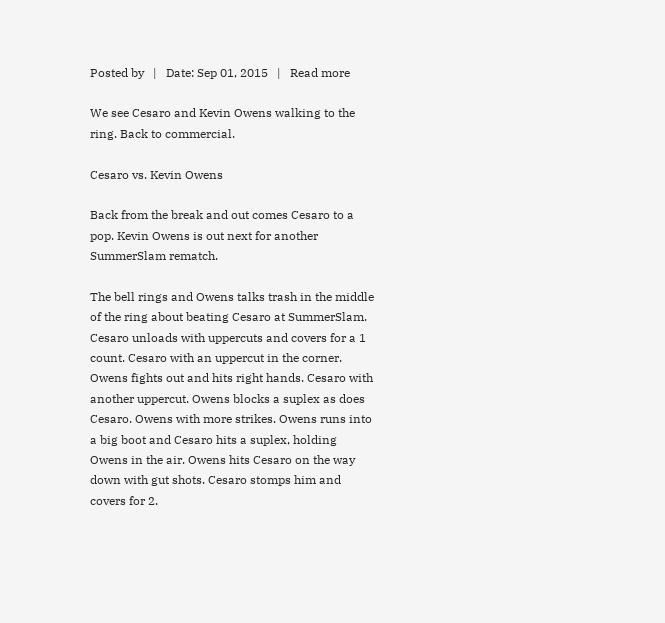Posted by   |   Date: Sep 01, 2015   |   Read more

We see Cesaro and Kevin Owens walking to the ring. Back to commercial.

Cesaro vs. Kevin Owens

Back from the break and out comes Cesaro to a pop. Kevin Owens is out next for another SummerSlam rematch.

The bell rings and Owens talks trash in the middle of the ring about beating Cesaro at SummerSlam. Cesaro unloads with uppercuts and covers for a 1 count. Cesaro with an uppercut in the corner. Owens fights out and hits right hands. Cesaro with another uppercut. Owens blocks a suplex as does Cesaro. Owens with more strikes. Owens runs into a big boot and Cesaro hits a suplex, holding Owens in the air. Owens hits Cesaro on the way down with gut shots. Cesaro stomps him and covers for 2.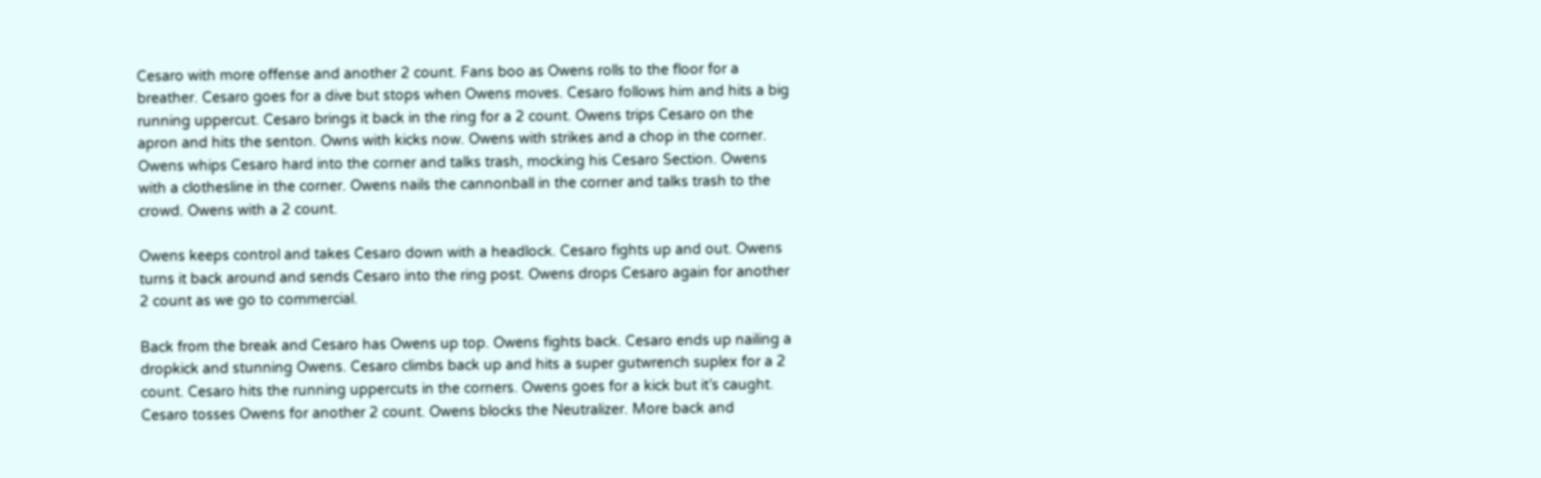Cesaro with more offense and another 2 count. Fans boo as Owens rolls to the floor for a breather. Cesaro goes for a dive but stops when Owens moves. Cesaro follows him and hits a big running uppercut. Cesaro brings it back in the ring for a 2 count. Owens trips Cesaro on the apron and hits the senton. Owns with kicks now. Owens with strikes and a chop in the corner. Owens whips Cesaro hard into the corner and talks trash, mocking his Cesaro Section. Owens with a clothesline in the corner. Owens nails the cannonball in the corner and talks trash to the crowd. Owens with a 2 count.

Owens keeps control and takes Cesaro down with a headlock. Cesaro fights up and out. Owens turns it back around and sends Cesaro into the ring post. Owens drops Cesaro again for another 2 count as we go to commercial.

Back from the break and Cesaro has Owens up top. Owens fights back. Cesaro ends up nailing a dropkick and stunning Owens. Cesaro climbs back up and hits a super gutwrench suplex for a 2 count. Cesaro hits the running uppercuts in the corners. Owens goes for a kick but it’s caught. Cesaro tosses Owens for another 2 count. Owens blocks the Neutralizer. More back and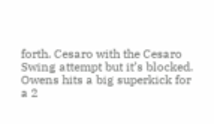forth. Cesaro with the Cesaro Swing attempt but it’s blocked. Owens hits a big superkick for a 2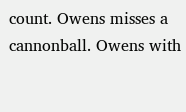count. Owens misses a cannonball. Owens with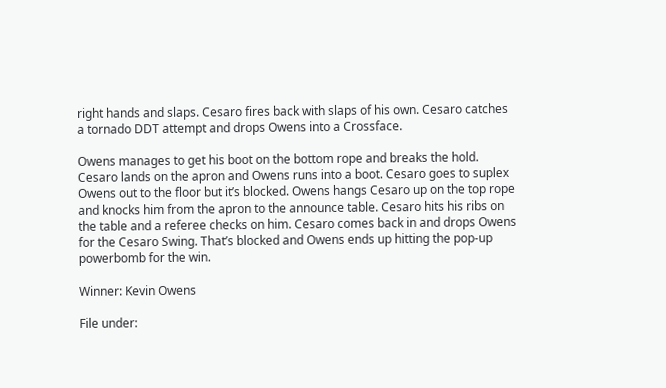right hands and slaps. Cesaro fires back with slaps of his own. Cesaro catches a tornado DDT attempt and drops Owens into a Crossface.

Owens manages to get his boot on the bottom rope and breaks the hold. Cesaro lands on the apron and Owens runs into a boot. Cesaro goes to suplex Owens out to the floor but it’s blocked. Owens hangs Cesaro up on the top rope and knocks him from the apron to the announce table. Cesaro hits his ribs on the table and a referee checks on him. Cesaro comes back in and drops Owens for the Cesaro Swing. That’s blocked and Owens ends up hitting the pop-up powerbomb for the win.

Winner: Kevin Owens

File under: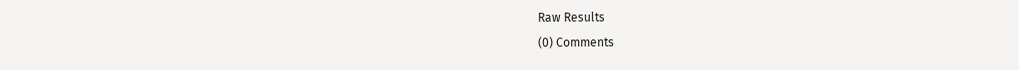Raw Results
(0) Comments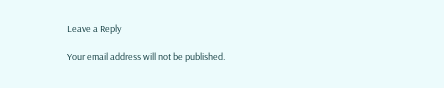Leave a Reply

Your email address will not be published.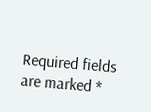Required fields are marked *